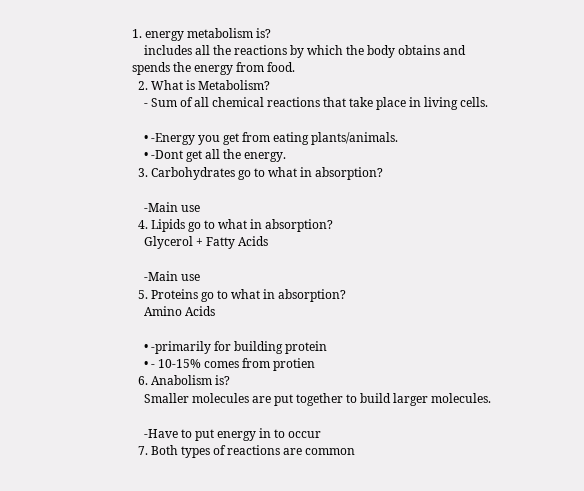1. energy metabolism is?
    includes all the reactions by which the body obtains and spends the energy from food.
  2. What is Metabolism?
    - Sum of all chemical reactions that take place in living cells.

    • -Energy you get from eating plants/animals.
    • -Dont get all the energy.
  3. Carbohydrates go to what in absorption?

    -Main use
  4. Lipids go to what in absorption?
    Glycerol + Fatty Acids

    -Main use
  5. Proteins go to what in absorption?
    Amino Acids

    • -primarily for building protein
    • - 10-15% comes from protien
  6. Anabolism is?
    Smaller molecules are put together to build larger molecules.

    -Have to put energy in to occur
  7. Both types of reactions are common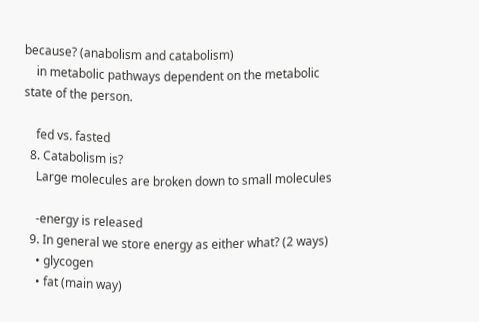because? (anabolism and catabolism)
    in metabolic pathways dependent on the metabolic state of the person.

    fed vs. fasted
  8. Catabolism is?
    Large molecules are broken down to small molecules

    -energy is released
  9. In general we store energy as either what? (2 ways)
    • glycogen
    • fat (main way)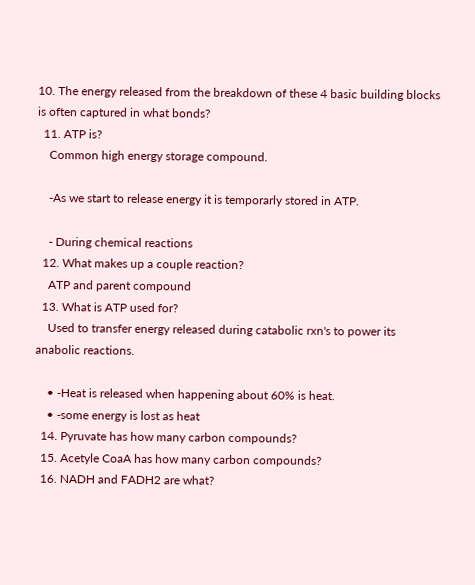10. The energy released from the breakdown of these 4 basic building blocks is often captured in what bonds?
  11. ATP is?
    Common high energy storage compound.

    -As we start to release energy it is temporarly stored in ATP.

    - During chemical reactions
  12. What makes up a couple reaction?
    ATP and parent compound
  13. What is ATP used for?
    Used to transfer energy released during catabolic rxn's to power its anabolic reactions.

    • -Heat is released when happening about 60% is heat.
    • -some energy is lost as heat
  14. Pyruvate has how many carbon compounds?
  15. Acetyle CoaA has how many carbon compounds?
  16. NADH and FADH2 are what?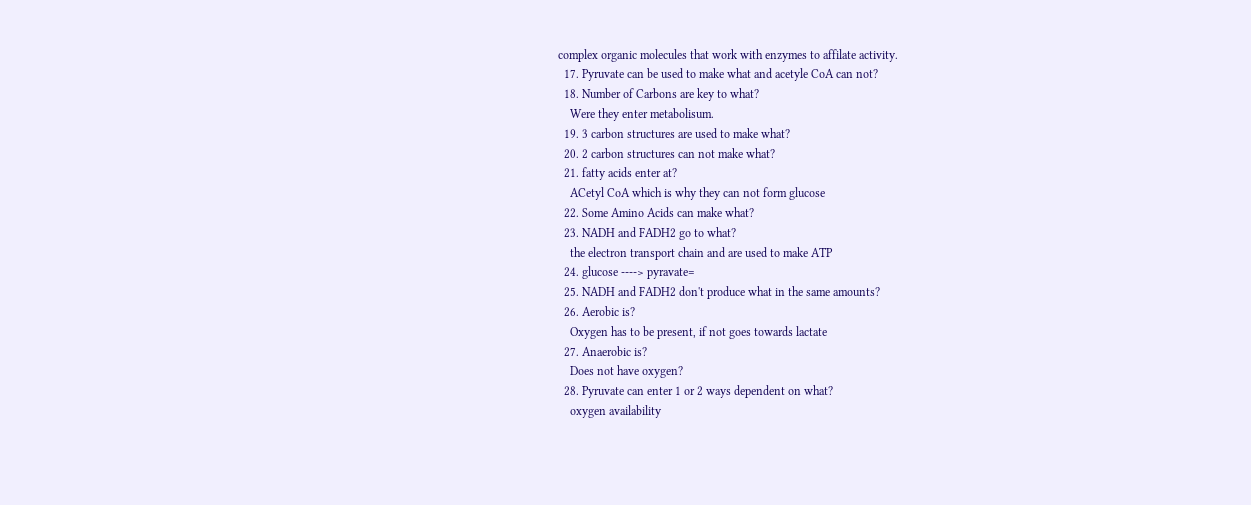complex organic molecules that work with enzymes to affilate activity.
  17. Pyruvate can be used to make what and acetyle CoA can not?
  18. Number of Carbons are key to what?
    Were they enter metabolisum.
  19. 3 carbon structures are used to make what?
  20. 2 carbon structures can not make what?
  21. fatty acids enter at?
    ACetyl CoA which is why they can not form glucose
  22. Some Amino Acids can make what?
  23. NADH and FADH2 go to what?
    the electron transport chain and are used to make ATP
  24. glucose ----> pyravate=
  25. NADH and FADH2 don't produce what in the same amounts?
  26. Aerobic is?
    Oxygen has to be present, if not goes towards lactate
  27. Anaerobic is?
    Does not have oxygen?
  28. Pyruvate can enter 1 or 2 ways dependent on what?
    oxygen availability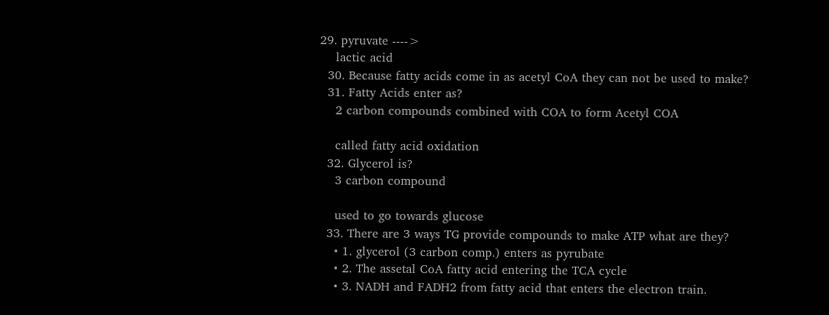29. pyruvate ---->
    lactic acid
  30. Because fatty acids come in as acetyl CoA they can not be used to make?
  31. Fatty Acids enter as?
    2 carbon compounds combined with COA to form Acetyl COA

    called fatty acid oxidation
  32. Glycerol is?
    3 carbon compound

    used to go towards glucose
  33. There are 3 ways TG provide compounds to make ATP what are they?
    • 1. glycerol (3 carbon comp.) enters as pyrubate
    • 2. The assetal CoA fatty acid entering the TCA cycle
    • 3. NADH and FADH2 from fatty acid that enters the electron train.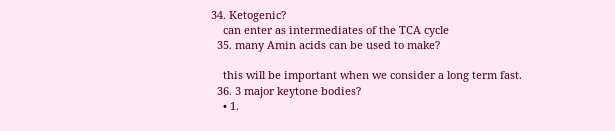34. Ketogenic?
    can enter as intermediates of the TCA cycle
  35. many Amin acids can be used to make?

    this will be important when we consider a long term fast.
  36. 3 major keytone bodies?
    • 1.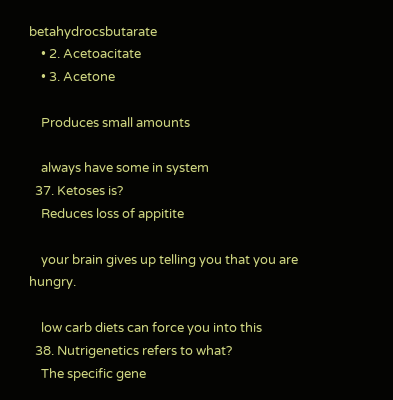betahydrocsbutarate
    • 2. Acetoacitate
    • 3. Acetone

    Produces small amounts

    always have some in system
  37. Ketoses is?
    Reduces loss of appitite

    your brain gives up telling you that you are hungry.

    low carb diets can force you into this
  38. Nutrigenetics refers to what?
    The specific gene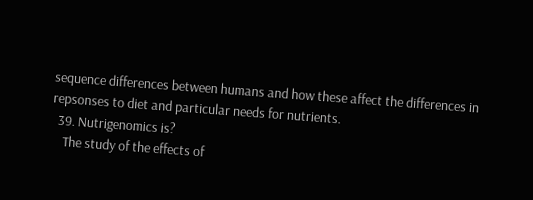sequence differences between humans and how these affect the differences in repsonses to diet and particular needs for nutrients.
  39. Nutrigenomics is?
    The study of the effects of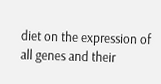diet on the expression of all genes and their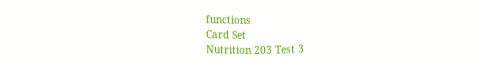functions
Card Set
Nutrition 203 Test 3